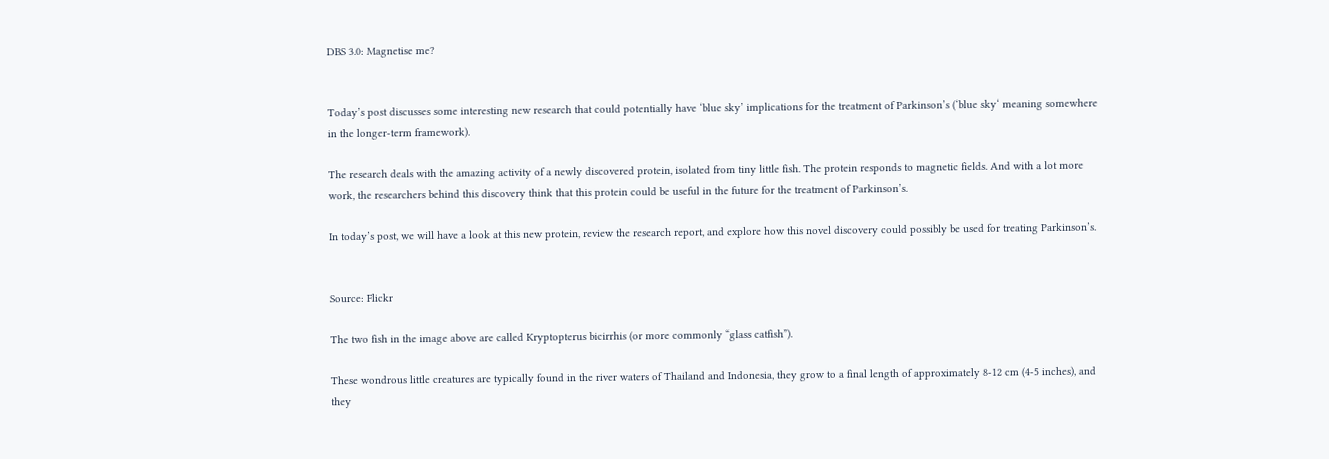DBS 3.0: Magnetise me?


Today’s post discusses some interesting new research that could potentially have ‘blue sky’ implications for the treatment of Parkinson’s (‘blue sky‘ meaning somewhere in the longer-term framework).

The research deals with the amazing activity of a newly discovered protein, isolated from tiny little fish. The protein responds to magnetic fields. And with a lot more work, the researchers behind this discovery think that this protein could be useful in the future for the treatment of Parkinson’s.

In today’s post, we will have a look at this new protein, review the research report, and explore how this novel discovery could possibly be used for treating Parkinson’s.


Source: Flickr

The two fish in the image above are called Kryptopterus bicirrhis (or more commonly “glass catfish”).

These wondrous little creatures are typically found in the river waters of Thailand and Indonesia, they grow to a final length of approximately 8-12 cm (4-5 inches), and they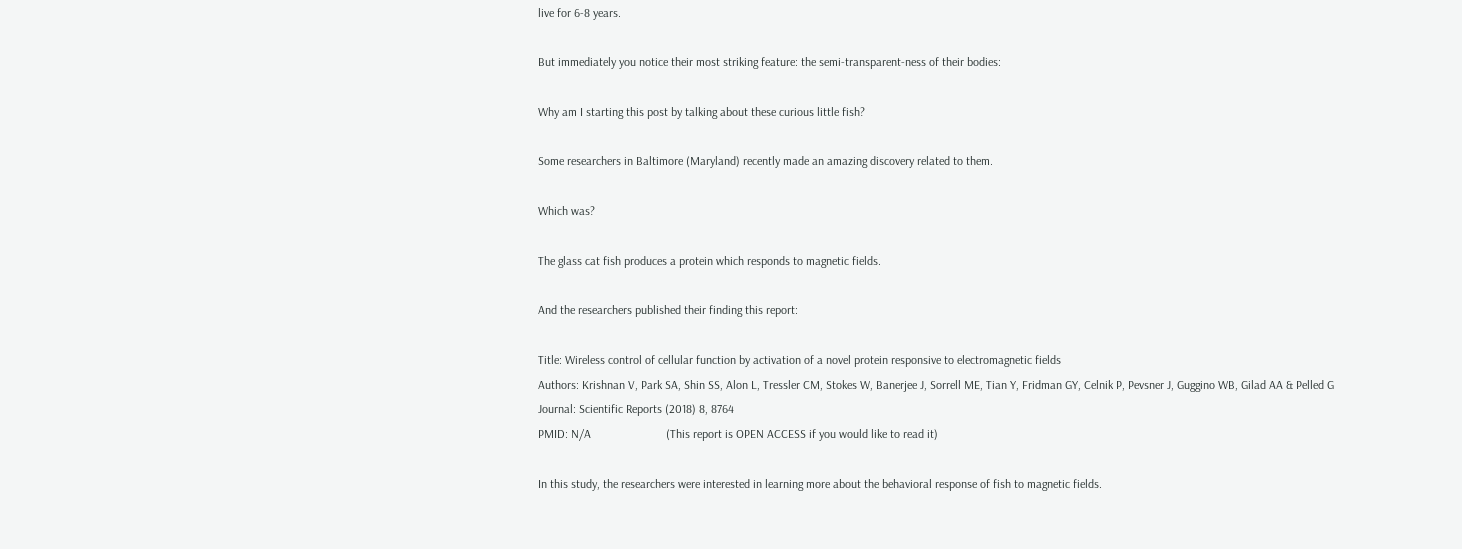live for 6-8 years.

But immediately you notice their most striking feature: the semi-transparent-ness of their bodies:

Why am I starting this post by talking about these curious little fish?

Some researchers in Baltimore (Maryland) recently made an amazing discovery related to them.

Which was?

The glass cat fish produces a protein which responds to magnetic fields.

And the researchers published their finding this report:

Title: Wireless control of cellular function by activation of a novel protein responsive to electromagnetic fields
Authors: Krishnan V, Park SA, Shin SS, Alon L, Tressler CM, Stokes W, Banerjee J, Sorrell ME, Tian Y, Fridman GY, Celnik P, Pevsner J, Guggino WB, Gilad AA & Pelled G
Journal: Scientific Reports (2018) 8, 8764
PMID: N/A                         (This report is OPEN ACCESS if you would like to read it)

In this study, the researchers were interested in learning more about the behavioral response of fish to magnetic fields.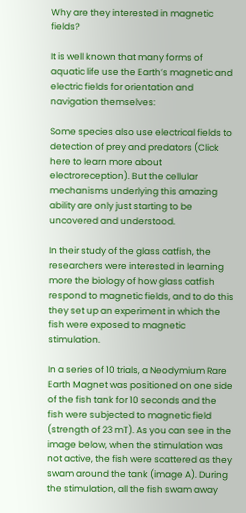Why are they interested in magnetic fields?

It is well known that many forms of aquatic life use the Earth’s magnetic and electric fields for orientation and navigation themselves:

Some species also use electrical fields to detection of prey and predators (Click here to learn more about electroreception). But the cellular mechanisms underlying this amazing ability are only just starting to be uncovered and understood.

In their study of the glass catfish, the researchers were interested in learning more the biology of how glass catfish respond to magnetic fields, and to do this they set up an experiment in which the fish were exposed to magnetic stimulation.

In a series of 10 trials, a Neodymium Rare Earth Magnet was positioned on one side of the fish tank for 10 seconds and the fish were subjected to magnetic field (strength of 23 mT). As you can see in the image below, when the stimulation was not active, the fish were scattered as they swam around the tank (image A). During the stimulation, all the fish swam away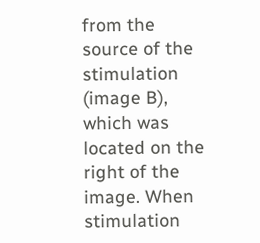from the source of the stimulation (image B), which was located on the right of the image. When stimulation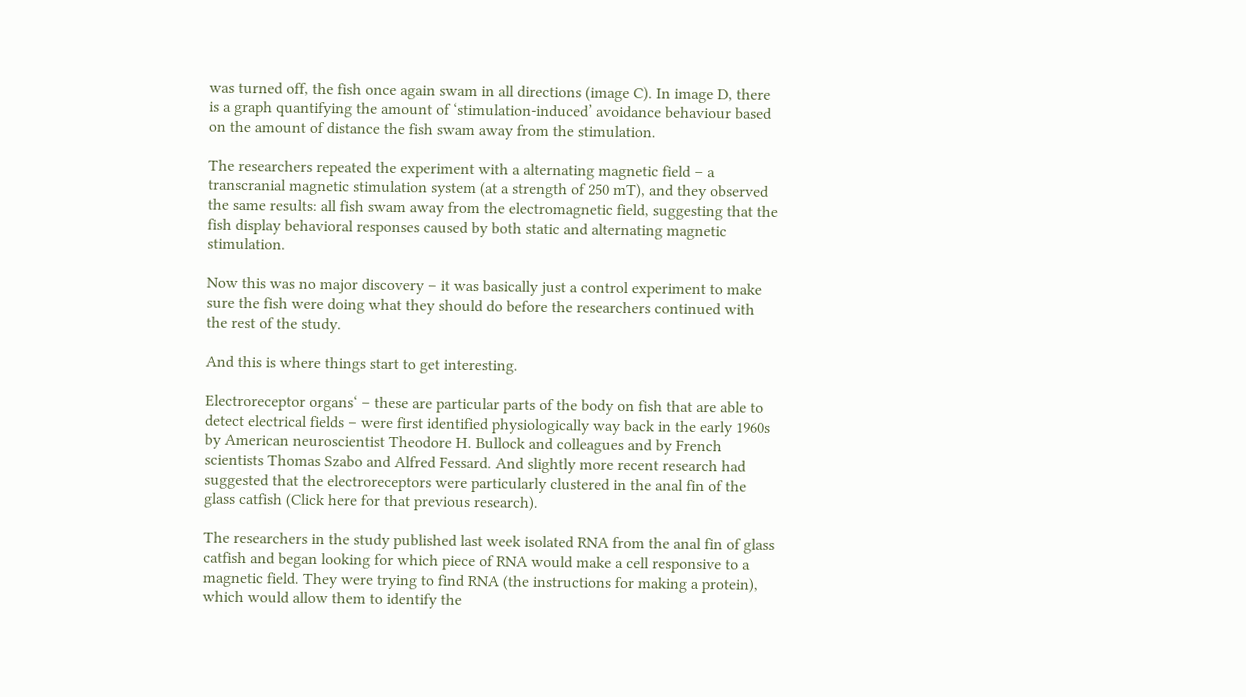was turned off, the fish once again swam in all directions (image C). In image D, there is a graph quantifying the amount of ‘stimulation-induced’ avoidance behaviour based on the amount of distance the fish swam away from the stimulation.

The researchers repeated the experiment with a alternating magnetic field – a transcranial magnetic stimulation system (at a strength of 250 mT), and they observed the same results: all fish swam away from the electromagnetic field, suggesting that the fish display behavioral responses caused by both static and alternating magnetic stimulation.

Now this was no major discovery – it was basically just a control experiment to make sure the fish were doing what they should do before the researchers continued with the rest of the study.

And this is where things start to get interesting.

Electroreceptor organs‘ – these are particular parts of the body on fish that are able to detect electrical fields – were first identified physiologically way back in the early 1960s by American neuroscientist Theodore H. Bullock and colleagues and by French scientists Thomas Szabo and Alfred Fessard. And slightly more recent research had suggested that the electroreceptors were particularly clustered in the anal fin of the glass catfish (Click here for that previous research).

The researchers in the study published last week isolated RNA from the anal fin of glass catfish and began looking for which piece of RNA would make a cell responsive to a magnetic field. They were trying to find RNA (the instructions for making a protein), which would allow them to identify the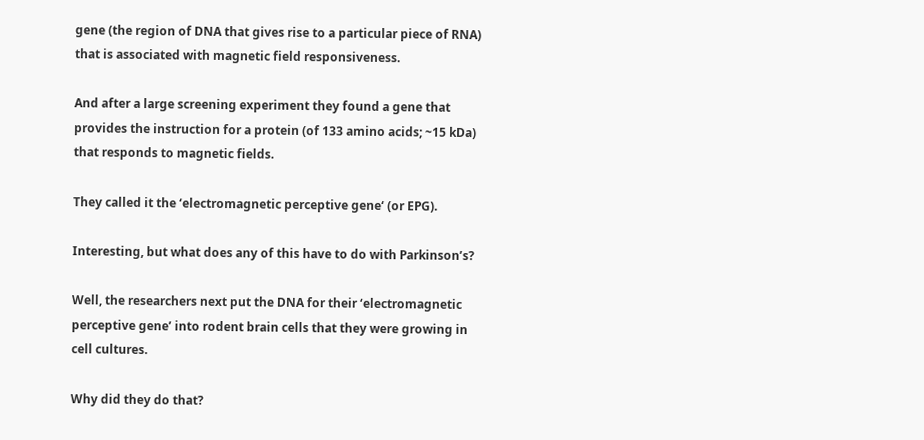gene (the region of DNA that gives rise to a particular piece of RNA) that is associated with magnetic field responsiveness.

And after a large screening experiment they found a gene that provides the instruction for a protein (of 133 amino acids; ~15 kDa) that responds to magnetic fields.

They called it the ‘electromagnetic perceptive gene‘ (or EPG).

Interesting, but what does any of this have to do with Parkinson’s?

Well, the researchers next put the DNA for their ‘electromagnetic perceptive gene’ into rodent brain cells that they were growing in cell cultures.

Why did they do that?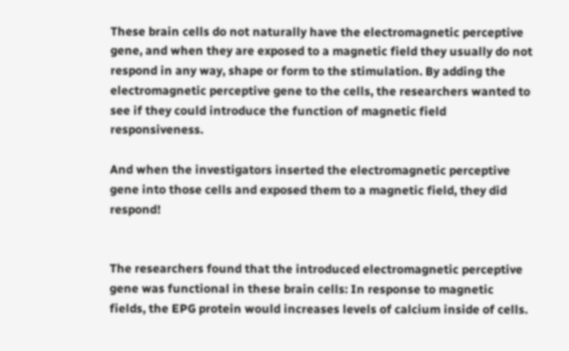These brain cells do not naturally have the electromagnetic perceptive gene, and when they are exposed to a magnetic field they usually do not respond in any way, shape or form to the stimulation. By adding the electromagnetic perceptive gene to the cells, the researchers wanted to see if they could introduce the function of magnetic field responsiveness.

And when the investigators inserted the electromagnetic perceptive gene into those cells and exposed them to a magnetic field, they did respond!


The researchers found that the introduced electromagnetic perceptive gene was functional in these brain cells: In response to magnetic fields, the EPG protein would increases levels of calcium inside of cells.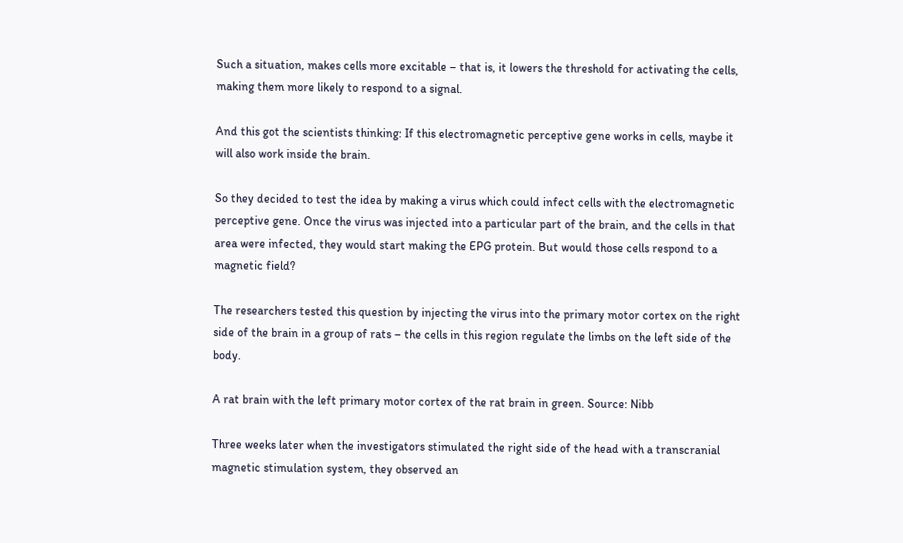Such a situation, makes cells more excitable – that is, it lowers the threshold for activating the cells, making them more likely to respond to a signal.

And this got the scientists thinking: If this electromagnetic perceptive gene works in cells, maybe it will also work inside the brain.

So they decided to test the idea by making a virus which could infect cells with the electromagnetic perceptive gene. Once the virus was injected into a particular part of the brain, and the cells in that area were infected, they would start making the EPG protein. But would those cells respond to a magnetic field?

The researchers tested this question by injecting the virus into the primary motor cortex on the right side of the brain in a group of rats – the cells in this region regulate the limbs on the left side of the body.

A rat brain with the left primary motor cortex of the rat brain in green. Source: Nibb

Three weeks later when the investigators stimulated the right side of the head with a transcranial magnetic stimulation system, they observed an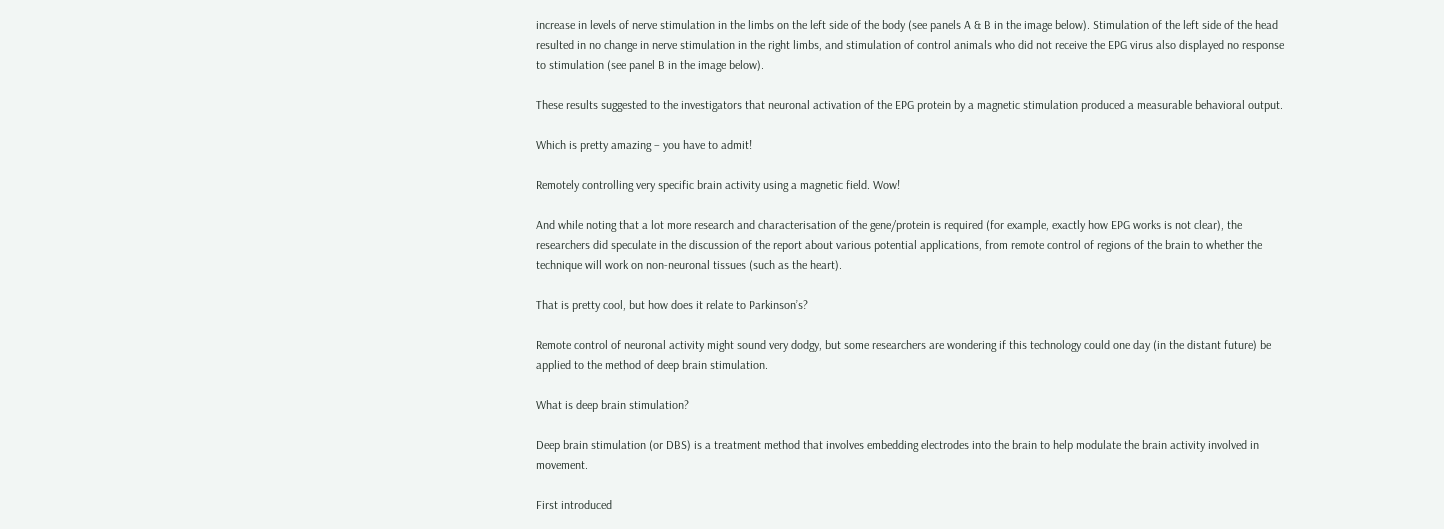increase in levels of nerve stimulation in the limbs on the left side of the body (see panels A & B in the image below). Stimulation of the left side of the head resulted in no change in nerve stimulation in the right limbs, and stimulation of control animals who did not receive the EPG virus also displayed no response to stimulation (see panel B in the image below).

These results suggested to the investigators that neuronal activation of the EPG protein by a magnetic stimulation produced a measurable behavioral output.

Which is pretty amazing – you have to admit!

Remotely controlling very specific brain activity using a magnetic field. Wow!

And while noting that a lot more research and characterisation of the gene/protein is required (for example, exactly how EPG works is not clear), the researchers did speculate in the discussion of the report about various potential applications, from remote control of regions of the brain to whether the technique will work on non-neuronal tissues (such as the heart).

That is pretty cool, but how does it relate to Parkinson’s?

Remote control of neuronal activity might sound very dodgy, but some researchers are wondering if this technology could one day (in the distant future) be applied to the method of deep brain stimulation.

What is deep brain stimulation?

Deep brain stimulation (or DBS) is a treatment method that involves embedding electrodes into the brain to help modulate the brain activity involved in movement.

First introduced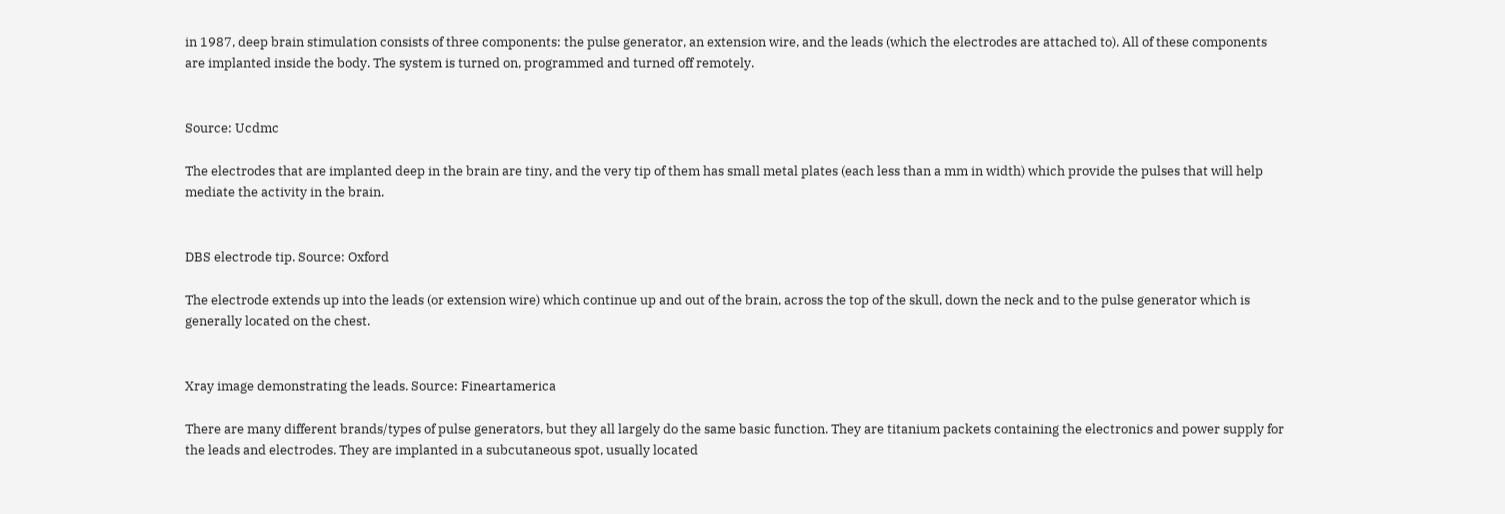in 1987, deep brain stimulation consists of three components: the pulse generator, an extension wire, and the leads (which the electrodes are attached to). All of these components are implanted inside the body. The system is turned on, programmed and turned off remotely.


Source: Ucdmc

The electrodes that are implanted deep in the brain are tiny, and the very tip of them has small metal plates (each less than a mm in width) which provide the pulses that will help mediate the activity in the brain.


DBS electrode tip. Source: Oxford

The electrode extends up into the leads (or extension wire) which continue up and out of the brain, across the top of the skull, down the neck and to the pulse generator which is generally located on the chest.


Xray image demonstrating the leads. Source: Fineartamerica

There are many different brands/types of pulse generators, but they all largely do the same basic function. They are titanium packets containing the electronics and power supply for the leads and electrodes. They are implanted in a subcutaneous spot, usually located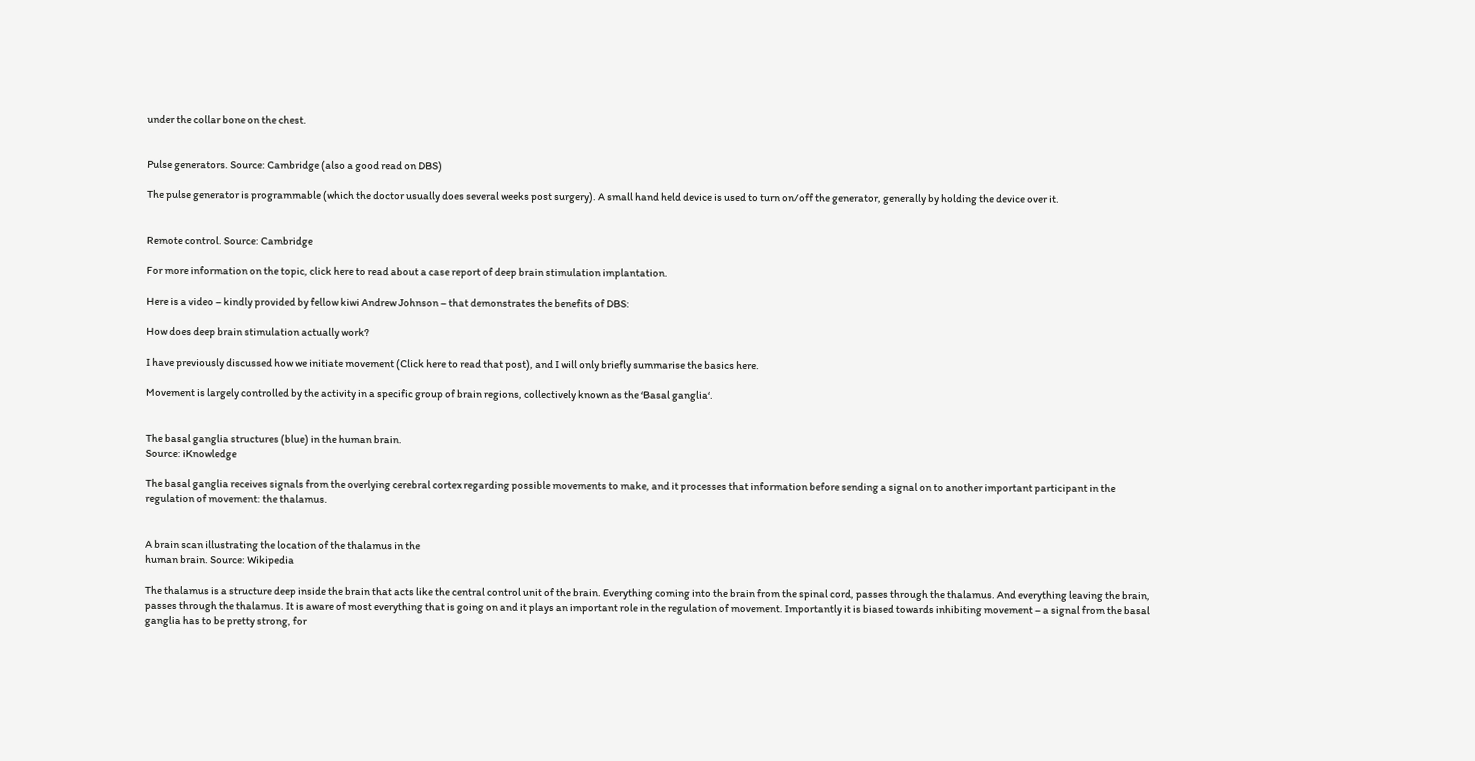under the collar bone on the chest.


Pulse generators. Source: Cambridge (also a good read on DBS)

The pulse generator is programmable (which the doctor usually does several weeks post surgery). A small hand held device is used to turn on/off the generator, generally by holding the device over it.


Remote control. Source: Cambridge

For more information on the topic, click here to read about a case report of deep brain stimulation implantation.

Here is a video – kindly provided by fellow kiwi Andrew Johnson – that demonstrates the benefits of DBS:

How does deep brain stimulation actually work?

I have previously discussed how we initiate movement (Click here to read that post), and I will only briefly summarise the basics here.

Movement is largely controlled by the activity in a specific group of brain regions, collectively known as the ‘Basal ganglia‘.


The basal ganglia structures (blue) in the human brain.
Source: iKnowledge

The basal ganglia receives signals from the overlying cerebral cortex regarding possible movements to make, and it processes that information before sending a signal on to another important participant in the regulation of movement: the thalamus.


A brain scan illustrating the location of the thalamus in the
human brain. Source: Wikipedia

The thalamus is a structure deep inside the brain that acts like the central control unit of the brain. Everything coming into the brain from the spinal cord, passes through the thalamus. And everything leaving the brain, passes through the thalamus. It is aware of most everything that is going on and it plays an important role in the regulation of movement. Importantly it is biased towards inhibiting movement – a signal from the basal ganglia has to be pretty strong, for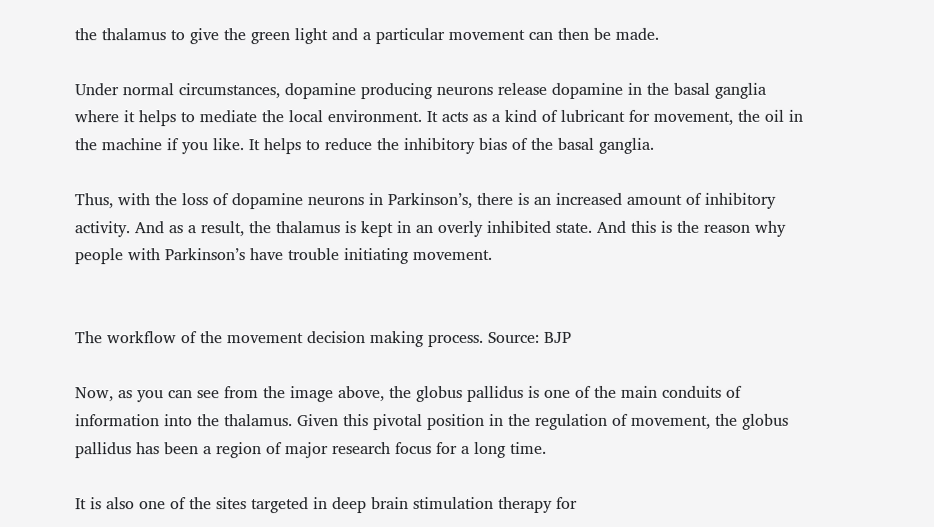the thalamus to give the green light and a particular movement can then be made.

Under normal circumstances, dopamine producing neurons release dopamine in the basal ganglia where it helps to mediate the local environment. It acts as a kind of lubricant for movement, the oil in the machine if you like. It helps to reduce the inhibitory bias of the basal ganglia.

Thus, with the loss of dopamine neurons in Parkinson’s, there is an increased amount of inhibitory activity. And as a result, the thalamus is kept in an overly inhibited state. And this is the reason why people with Parkinson’s have trouble initiating movement.


The workflow of the movement decision making process. Source: BJP

Now, as you can see from the image above, the globus pallidus is one of the main conduits of information into the thalamus. Given this pivotal position in the regulation of movement, the globus pallidus has been a region of major research focus for a long time.

It is also one of the sites targeted in deep brain stimulation therapy for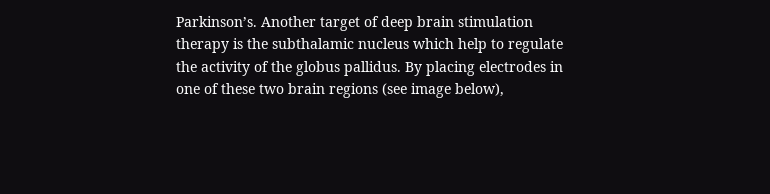Parkinson’s. Another target of deep brain stimulation therapy is the subthalamic nucleus which help to regulate the activity of the globus pallidus. By placing electrodes in one of these two brain regions (see image below),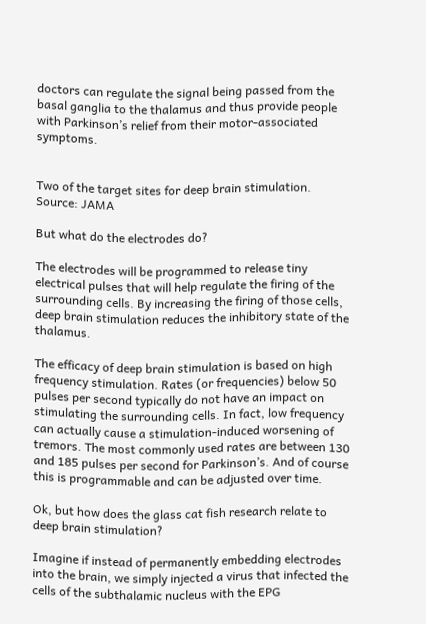doctors can regulate the signal being passed from the basal ganglia to the thalamus and thus provide people with Parkinson’s relief from their motor-associated symptoms.


Two of the target sites for deep brain stimulation. Source: JAMA

But what do the electrodes do?

The electrodes will be programmed to release tiny electrical pulses that will help regulate the firing of the surrounding cells. By increasing the firing of those cells, deep brain stimulation reduces the inhibitory state of the thalamus.

The efficacy of deep brain stimulation is based on high frequency stimulation. Rates (or frequencies) below 50 pulses per second typically do not have an impact on stimulating the surrounding cells. In fact, low frequency can actually cause a stimulation-induced worsening of tremors. The most commonly used rates are between 130 and 185 pulses per second for Parkinson’s. And of course this is programmable and can be adjusted over time.

Ok, but how does the glass cat fish research relate to deep brain stimulation?

Imagine if instead of permanently embedding electrodes into the brain, we simply injected a virus that infected the cells of the subthalamic nucleus with the EPG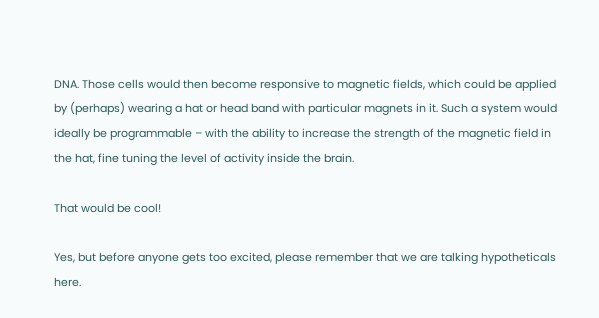DNA. Those cells would then become responsive to magnetic fields, which could be applied by (perhaps) wearing a hat or head band with particular magnets in it. Such a system would ideally be programmable – with the ability to increase the strength of the magnetic field in the hat, fine tuning the level of activity inside the brain.

That would be cool!

Yes, but before anyone gets too excited, please remember that we are talking hypotheticals here.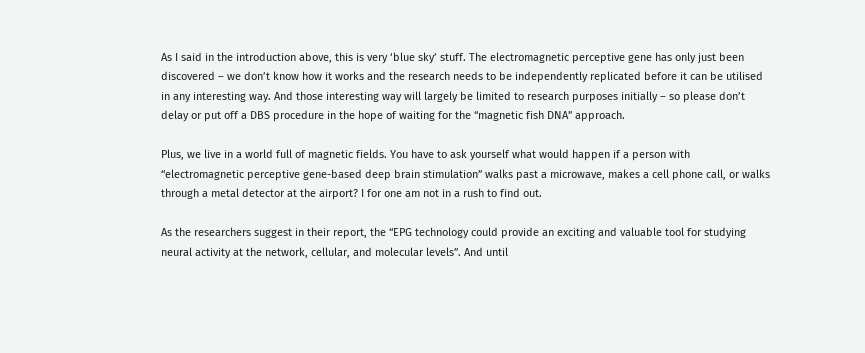As I said in the introduction above, this is very ‘blue sky’ stuff. The electromagnetic perceptive gene has only just been discovered – we don’t know how it works and the research needs to be independently replicated before it can be utilised in any interesting way. And those interesting way will largely be limited to research purposes initially – so please don’t delay or put off a DBS procedure in the hope of waiting for the “magnetic fish DNA” approach.

Plus, we live in a world full of magnetic fields. You have to ask yourself what would happen if a person with “electromagnetic perceptive gene-based deep brain stimulation” walks past a microwave, makes a cell phone call, or walks through a metal detector at the airport? I for one am not in a rush to find out.

As the researchers suggest in their report, the “EPG technology could provide an exciting and valuable tool for studying neural activity at the network, cellular, and molecular levels”. And until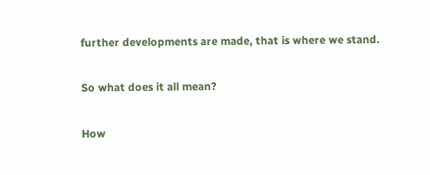further developments are made, that is where we stand.

So what does it all mean?

How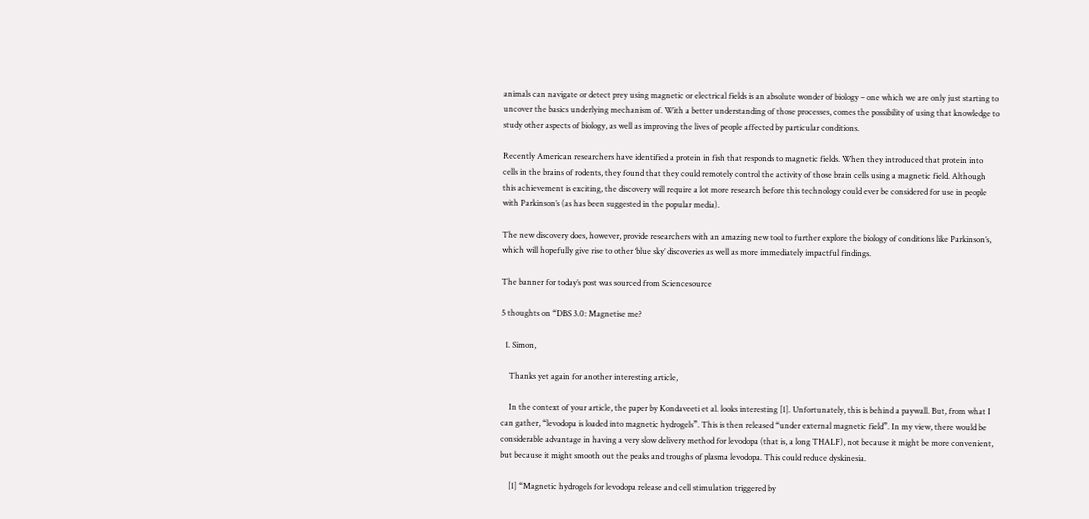animals can navigate or detect prey using magnetic or electrical fields is an absolute wonder of biology – one which we are only just starting to uncover the basics underlying mechanism of. With a better understanding of those processes, comes the possibility of using that knowledge to study other aspects of biology, as well as improving the lives of people affected by particular conditions.

Recently American researchers have identified a protein in fish that responds to magnetic fields. When they introduced that protein into cells in the brains of rodents, they found that they could remotely control the activity of those brain cells using a magnetic field. Although this achievement is exciting, the discovery will require a lot more research before this technology could ever be considered for use in people with Parkinson’s (as has been suggested in the popular media).

The new discovery does, however, provide researchers with an amazing new tool to further explore the biology of conditions like Parkinson’s, which will hopefully give rise to other ‘blue sky’ discoveries as well as more immediately impactful findings.

The banner for today’s post was sourced from Sciencesource

5 thoughts on “DBS 3.0: Magnetise me?

  1. Simon,

    Thanks yet again for another interesting article,

    In the context of your article, the paper by Kondaveeti et al. looks interesting [1]. Unfortunately, this is behind a paywall. But, from what I can gather, “levodopa is loaded into magnetic hydrogels”. This is then released “under external magnetic field”. In my view, there would be considerable advantage in having a very slow delivery method for levodopa (that is, a long THALF), not because it might be more convenient, but because it might smooth out the peaks and troughs of plasma levodopa. This could reduce dyskinesia.

    [1] “Magnetic hydrogels for levodopa release and cell stimulation triggered by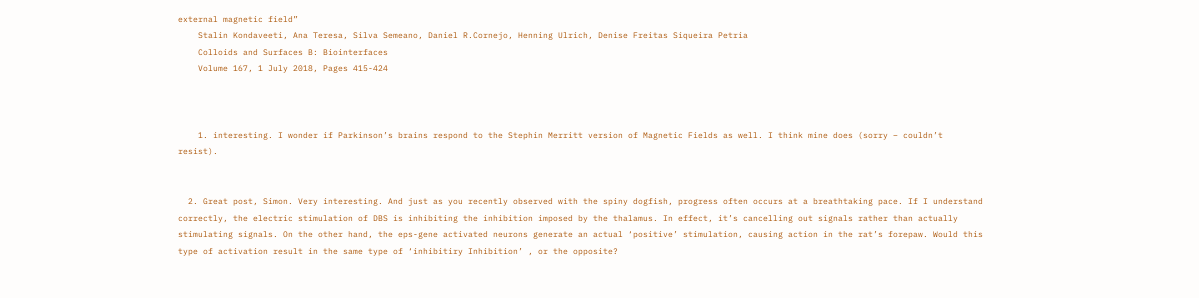external magnetic field”
    Stalin Kondaveeti, Ana Teresa, Silva Semeano, Daniel R.Cornejo, Henning Ulrich, Denise Freitas Siqueira Petria
    Colloids and Surfaces B: Biointerfaces
    Volume 167, 1 July 2018, Pages 415-424



    1. interesting. I wonder if Parkinson’s brains respond to the Stephin Merritt version of Magnetic Fields as well. I think mine does (sorry – couldn’t resist).


  2. Great post, Simon. Very interesting. And just as you recently observed with the spiny dogfish, progress often occurs at a breathtaking pace. If I understand correctly, the electric stimulation of DBS is inhibiting the inhibition imposed by the thalamus. In effect, it’s cancelling out signals rather than actually stimulating signals. On the other hand, the eps-gene activated neurons generate an actual ‘positive’ stimulation, causing action in the rat’s forepaw. Would this type of activation result in the same type of ‘inhibitiry Inhibition’ , or the opposite?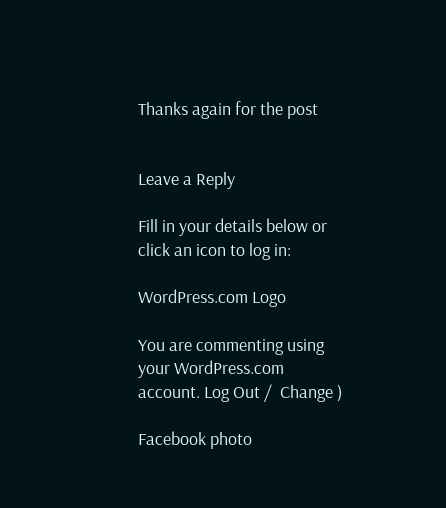Thanks again for the post


Leave a Reply

Fill in your details below or click an icon to log in:

WordPress.com Logo

You are commenting using your WordPress.com account. Log Out /  Change )

Facebook photo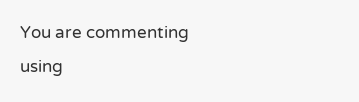You are commenting using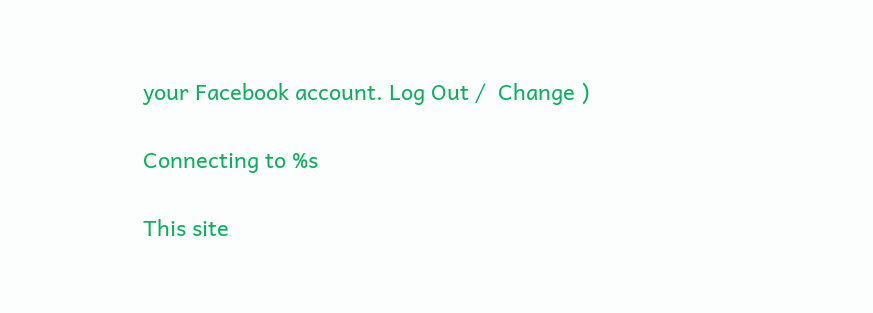your Facebook account. Log Out /  Change )

Connecting to %s

This site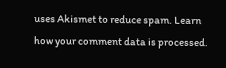uses Akismet to reduce spam. Learn how your comment data is processed.